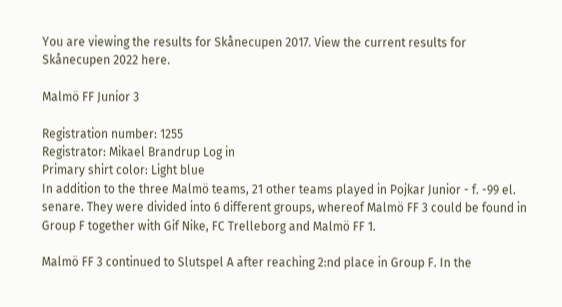You are viewing the results for Skånecupen 2017. View the current results for Skånecupen 2022 here.

Malmö FF Junior 3

Registration number: 1255
Registrator: Mikael Brandrup Log in
Primary shirt color: Light blue
In addition to the three Malmö teams, 21 other teams played in Pojkar Junior - f. -99 el. senare. They were divided into 6 different groups, whereof Malmö FF 3 could be found in Group F together with Gif Nike, FC Trelleborg and Malmö FF 1.

Malmö FF 3 continued to Slutspel A after reaching 2:nd place in Group F. In the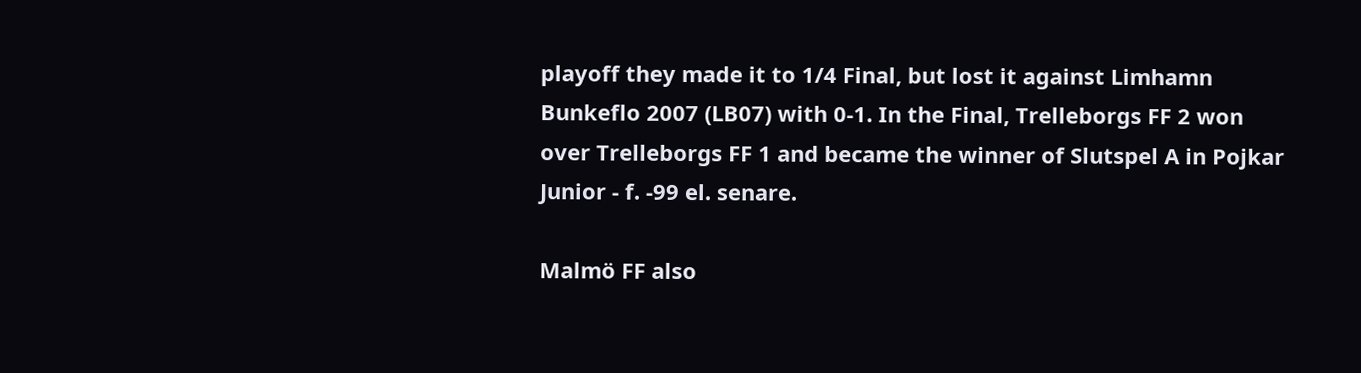playoff they made it to 1/4 Final, but lost it against Limhamn Bunkeflo 2007 (LB07) with 0-1. In the Final, Trelleborgs FF 2 won over Trelleborgs FF 1 and became the winner of Slutspel A in Pojkar Junior - f. -99 el. senare.

Malmö FF also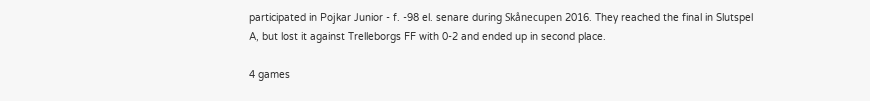participated in Pojkar Junior - f. -98 el. senare during Skånecupen 2016. They reached the final in Slutspel A, but lost it against Trelleborgs FF with 0-2 and ended up in second place.

4 games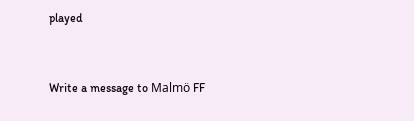played


Write a message to Malmö FF